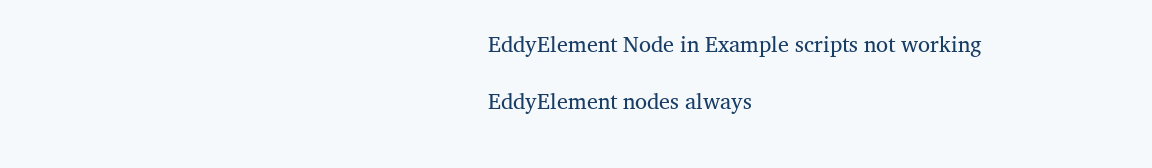EddyElement Node in Example scripts not working

EddyElement nodes always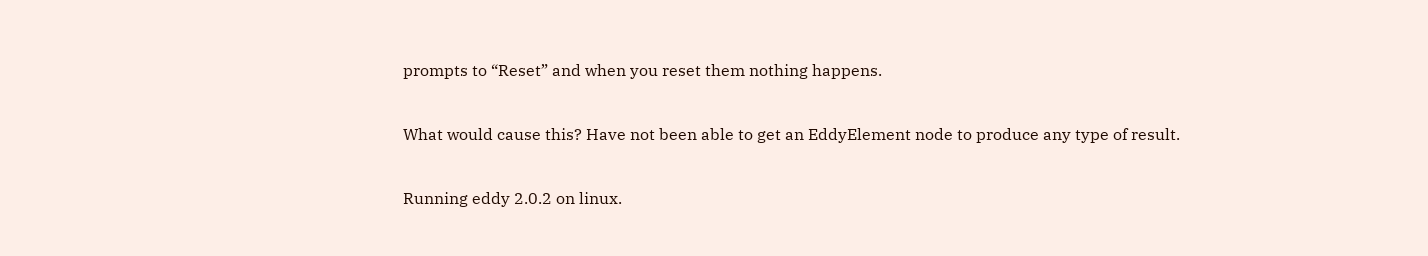prompts to “Reset” and when you reset them nothing happens.

What would cause this? Have not been able to get an EddyElement node to produce any type of result.

Running eddy 2.0.2 on linux.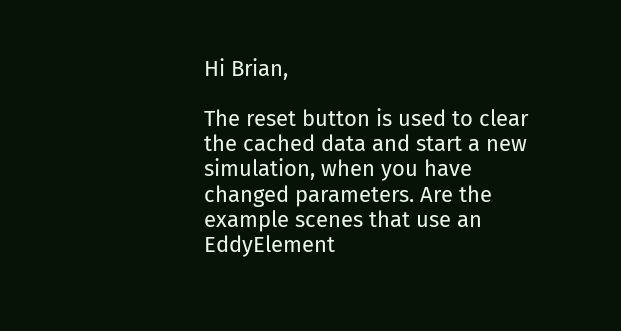Hi Brian,

The reset button is used to clear the cached data and start a new simulation, when you have changed parameters. Are the example scenes that use an EddyElement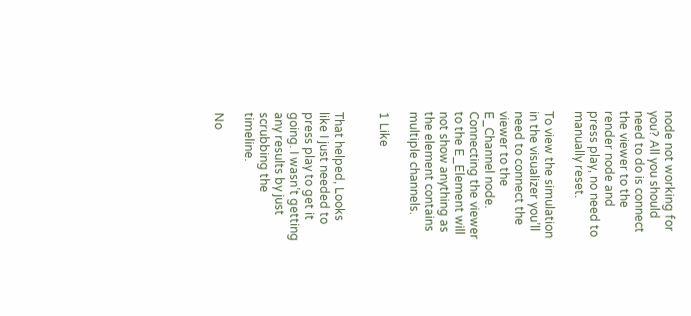node not working for you? All you should need to do is connect the viewer to the render node and press play, no need to manually reset.

To view the simulation in the visualizer you’ll need to connect the viewer to the E_Channel node. Connecting the viewer to the E_Element will not show anything as the element contains multiple channels.

1 Like


That helped, Looks like I just needed to press play to get it going. I wasn’t getting any results by just scrubbing the timeline.

No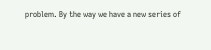problem. By the way we have a new series of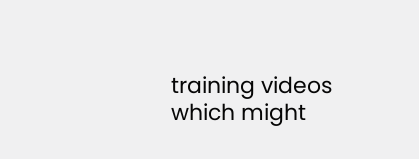training videos which might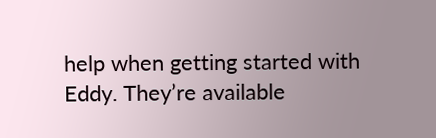help when getting started with Eddy. They’re available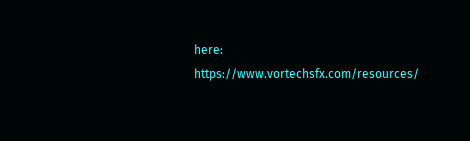here: https://www.vortechsfx.com/resources/